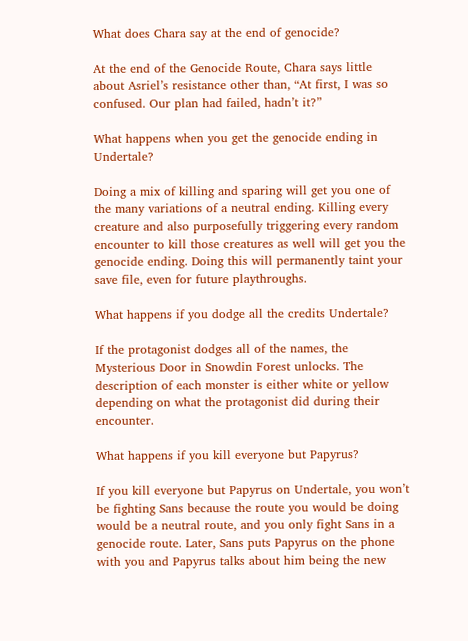What does Chara say at the end of genocide?

At the end of the Genocide Route, Chara says little about Asriel’s resistance other than, “At first, I was so confused. Our plan had failed, hadn’t it?”

What happens when you get the genocide ending in Undertale?

Doing a mix of killing and sparing will get you one of the many variations of a neutral ending. Killing every creature and also purposefully triggering every random encounter to kill those creatures as well will get you the genocide ending. Doing this will permanently taint your save file, even for future playthroughs.

What happens if you dodge all the credits Undertale?

If the protagonist dodges all of the names, the Mysterious Door in Snowdin Forest unlocks. The description of each monster is either white or yellow depending on what the protagonist did during their encounter.

What happens if you kill everyone but Papyrus?

If you kill everyone but Papyrus on Undertale, you won’t be fighting Sans because the route you would be doing would be a neutral route, and you only fight Sans in a genocide route. Later, Sans puts Papyrus on the phone with you and Papyrus talks about him being the new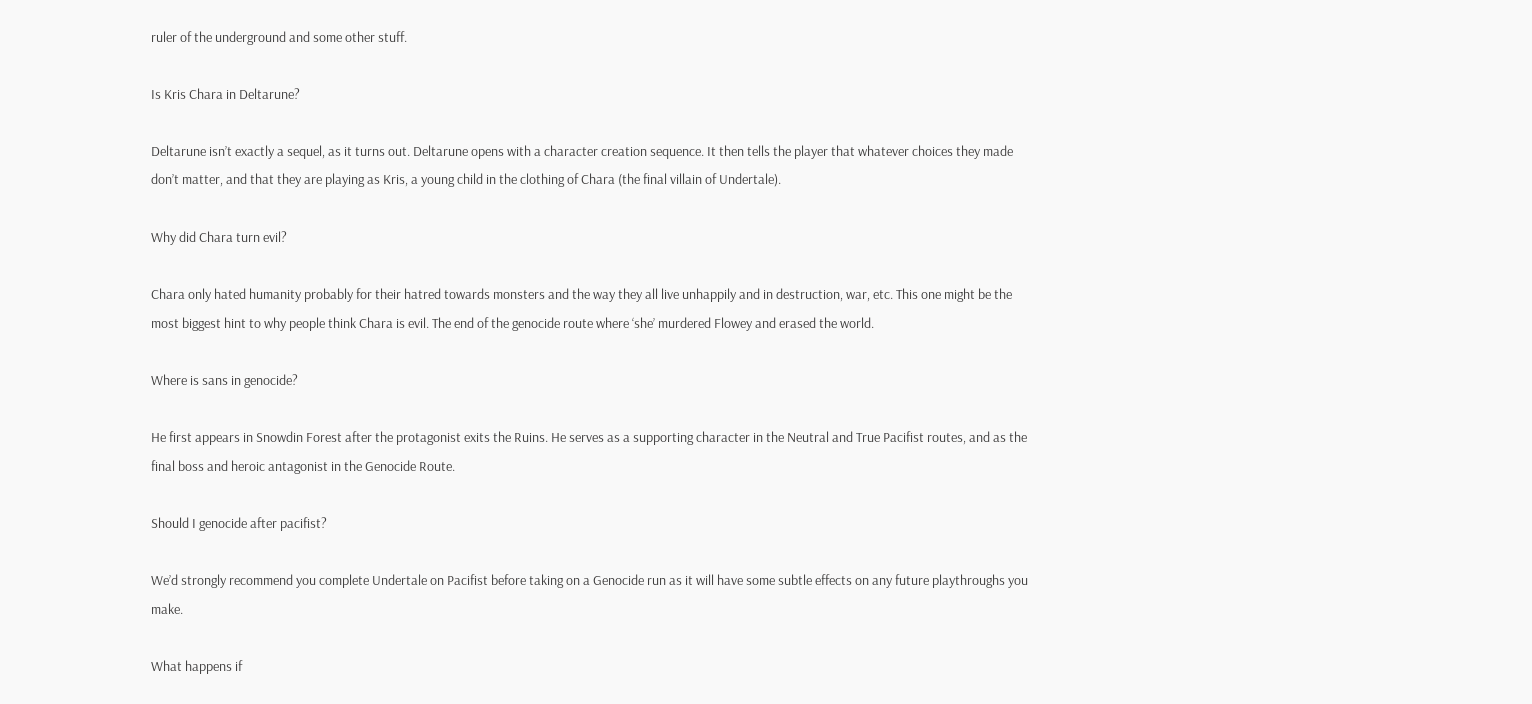ruler of the underground and some other stuff.

Is Kris Chara in Deltarune?

Deltarune isn’t exactly a sequel, as it turns out. Deltarune opens with a character creation sequence. It then tells the player that whatever choices they made don’t matter, and that they are playing as Kris, a young child in the clothing of Chara (the final villain of Undertale).

Why did Chara turn evil?

Chara only hated humanity probably for their hatred towards monsters and the way they all live unhappily and in destruction, war, etc. This one might be the most biggest hint to why people think Chara is evil. The end of the genocide route where ‘she’ murdered Flowey and erased the world.

Where is sans in genocide?

He first appears in Snowdin Forest after the protagonist exits the Ruins. He serves as a supporting character in the Neutral and True Pacifist routes, and as the final boss and heroic antagonist in the Genocide Route.

Should I genocide after pacifist?

We’d strongly recommend you complete Undertale on Pacifist before taking on a Genocide run as it will have some subtle effects on any future playthroughs you make.

What happens if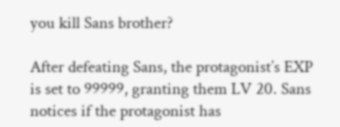you kill Sans brother?

After defeating Sans, the protagonist’s EXP is set to 99999, granting them LV 20. Sans notices if the protagonist has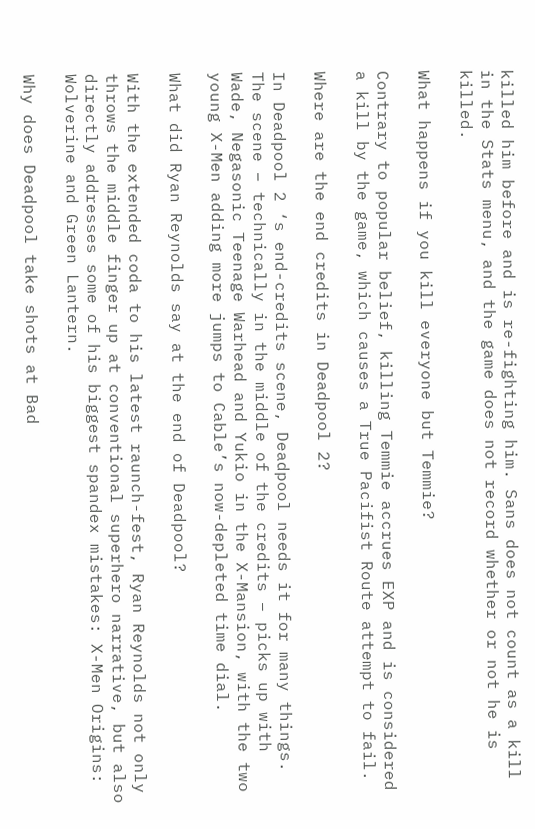killed him before and is re-fighting him. Sans does not count as a kill in the Stats menu, and the game does not record whether or not he is killed.

What happens if you kill everyone but Temmie?

Contrary to popular belief, killing Temmie accrues EXP and is considered a kill by the game, which causes a True Pacifist Route attempt to fail.

Where are the end credits in Deadpool 2?

In Deadpool 2 ‘s end-credits scene, Deadpool needs it for many things. The scene – technically in the middle of the credits – picks up with Wade, Negasonic Teenage Warhead and Yukio in the X-Mansion, with the two young X-Men adding more jumps to Cable’s now-depleted time dial.

What did Ryan Reynolds say at the end of Deadpool?

With the extended coda to his latest raunch-fest, Ryan Reynolds not only throws the middle finger up at conventional superhero narrative, but also directly addresses some of his biggest spandex mistakes: X-Men Origins: Wolverine and Green Lantern.

Why does Deadpool take shots at Bad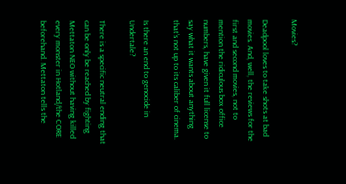Movies?

Deadpool loves to take shots at bad movies. And, well, the reviews for the first and second movies, not to mention the ridiculous box office numbers, have given it full license to say what it wants about anything that’s not up to its caliber of cinema.

Is there an end to genocide in Undertale?

There is a specific neutral ending that can be only be reached by fighting Mettaton NEO without having killed every monster in Hotland/the CORE beforehand. Mettaton tells the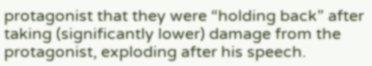protagonist that they were “holding back” after taking (significantly lower) damage from the protagonist, exploding after his speech.